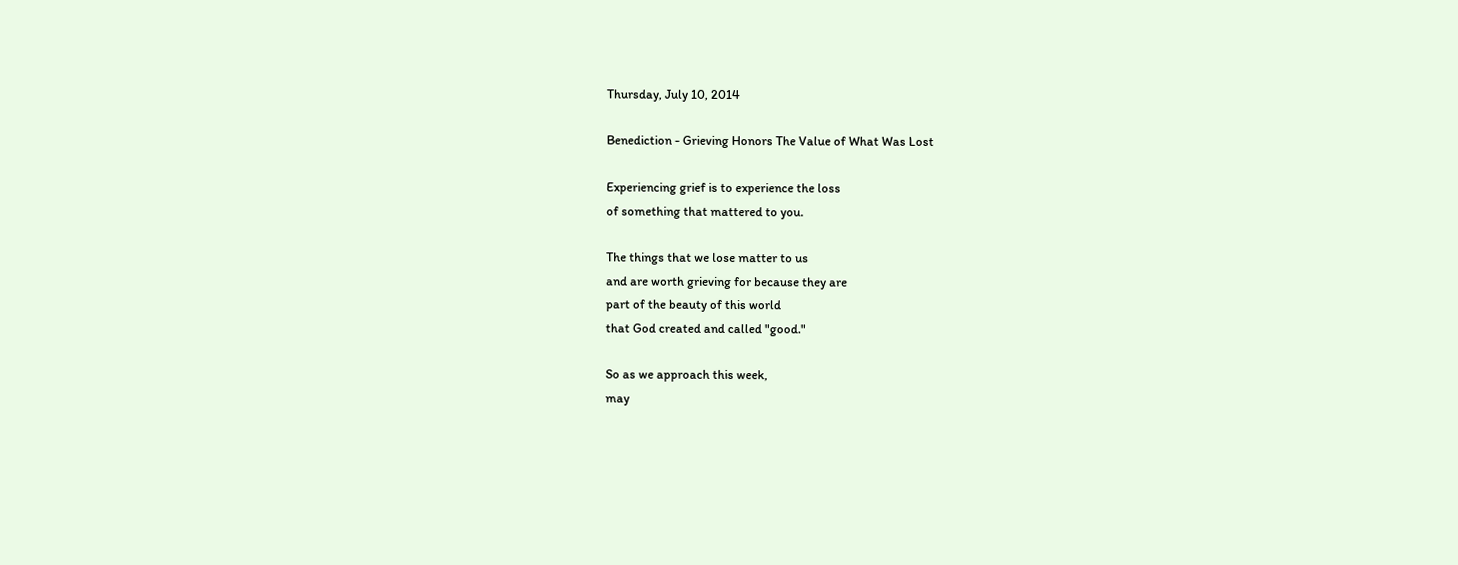Thursday, July 10, 2014

Benediction - Grieving Honors The Value of What Was Lost

Experiencing grief is to experience the loss
of something that mattered to you.

The things that we lose matter to us
and are worth grieving for because they are
part of the beauty of this world
that God created and called "good."

So as we approach this week,
may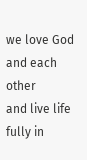we love God and each other
and live life fully in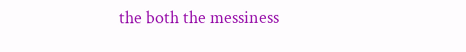the both the messiness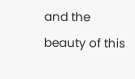and the beauty of this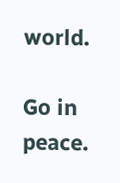world.

Go in peace.